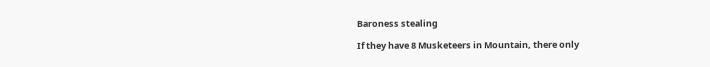Baroness stealing

If they have 8 Musketeers in Mountain, there only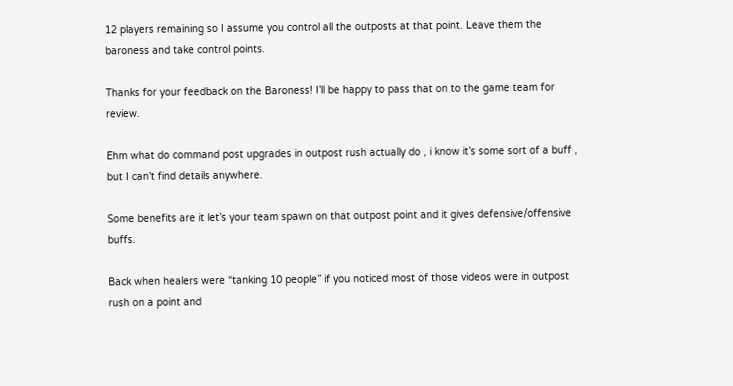12 players remaining so I assume you control all the outposts at that point. Leave them the baroness and take control points.

Thanks for your feedback on the Baroness! I’ll be happy to pass that on to the game team for review.

Ehm what do command post upgrades in outpost rush actually do , i know it’s some sort of a buff , but I can’t find details anywhere.

Some benefits are it let’s your team spawn on that outpost point and it gives defensive/offensive buffs.

Back when healers were “tanking 10 people” if you noticed most of those videos were in outpost rush on a point and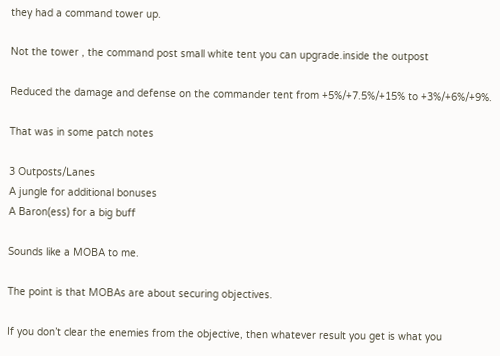they had a command tower up.

Not the tower , the command post small white tent you can upgrade.inside the outpost

Reduced the damage and defense on the commander tent from +5%/+7.5%/+15% to +3%/+6%/+9%.

That was in some patch notes

3 Outposts/Lanes
A jungle for additional bonuses
A Baron(ess) for a big buff

Sounds like a MOBA to me.

The point is that MOBAs are about securing objectives.

If you don’t clear the enemies from the objective, then whatever result you get is what you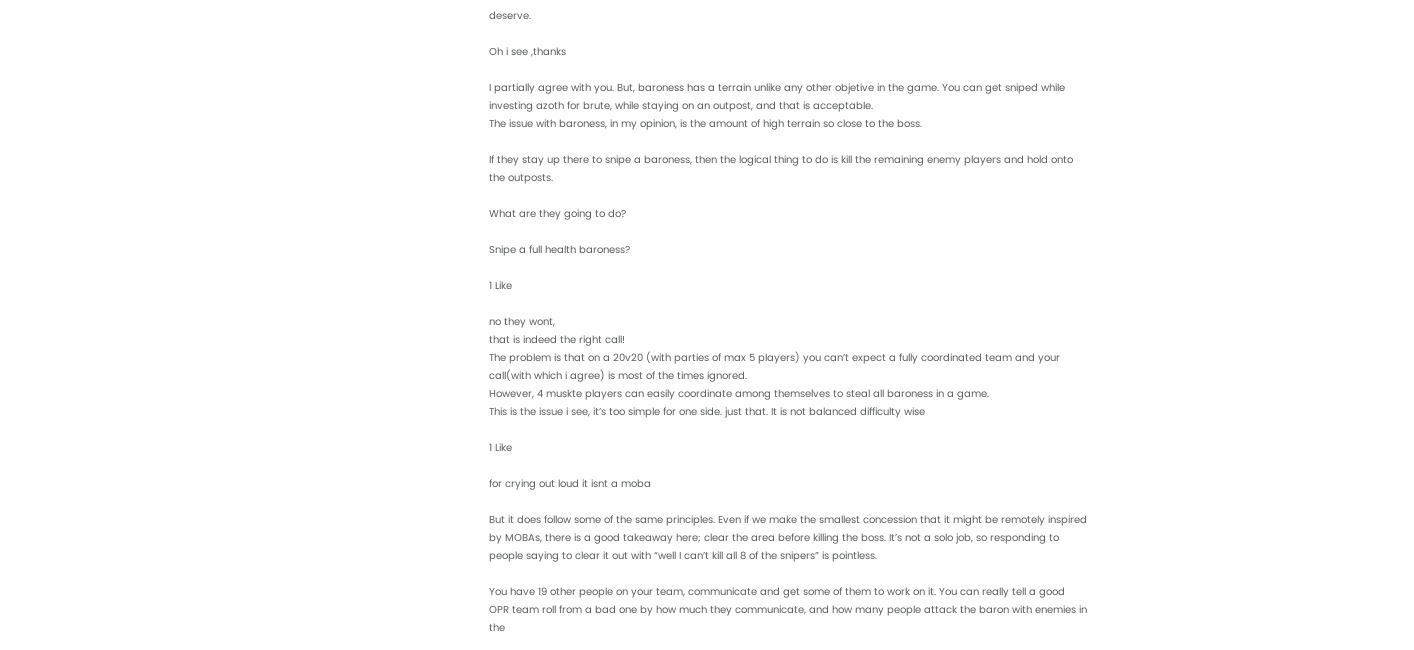deserve.

Oh i see ,thanks

I partially agree with you. But, baroness has a terrain unlike any other objetive in the game. You can get sniped while investing azoth for brute, while staying on an outpost, and that is acceptable.
The issue with baroness, in my opinion, is the amount of high terrain so close to the boss.

If they stay up there to snipe a baroness, then the logical thing to do is kill the remaining enemy players and hold onto the outposts.

What are they going to do?

Snipe a full health baroness?

1 Like

no they wont,
that is indeed the right call!
The problem is that on a 20v20 (with parties of max 5 players) you can’t expect a fully coordinated team and your call(with which i agree) is most of the times ignored.
However, 4 muskte players can easily coordinate among themselves to steal all baroness in a game.
This is the issue i see, it’s too simple for one side. just that. It is not balanced difficulty wise

1 Like

for crying out loud it isnt a moba

But it does follow some of the same principles. Even if we make the smallest concession that it might be remotely inspired by MOBAs, there is a good takeaway here; clear the area before killing the boss. It’s not a solo job, so responding to people saying to clear it out with “well I can’t kill all 8 of the snipers” is pointless.

You have 19 other people on your team, communicate and get some of them to work on it. You can really tell a good OPR team roll from a bad one by how much they communicate, and how many people attack the baron with enemies in the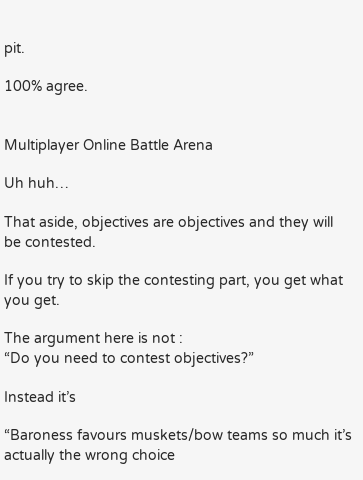pit.

100% agree.


Multiplayer Online Battle Arena

Uh huh…

That aside, objectives are objectives and they will be contested.

If you try to skip the contesting part, you get what you get.

The argument here is not :
“Do you need to contest objectives?”

Instead it’s

“Baroness favours muskets/bow teams so much it’s actually the wrong choice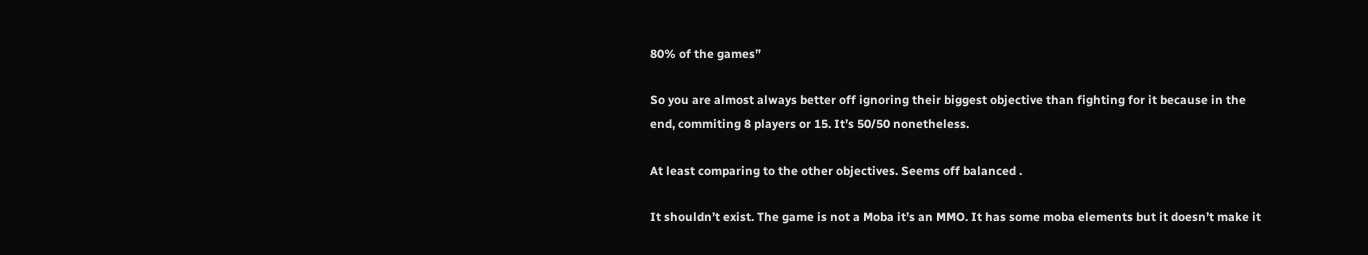80% of the games”

So you are almost always better off ignoring their biggest objective than fighting for it because in the end, commiting 8 players or 15. It’s 50/50 nonetheless.

At least comparing to the other objectives. Seems off balanced .

It shouldn’t exist. The game is not a Moba it’s an MMO. It has some moba elements but it doesn’t make it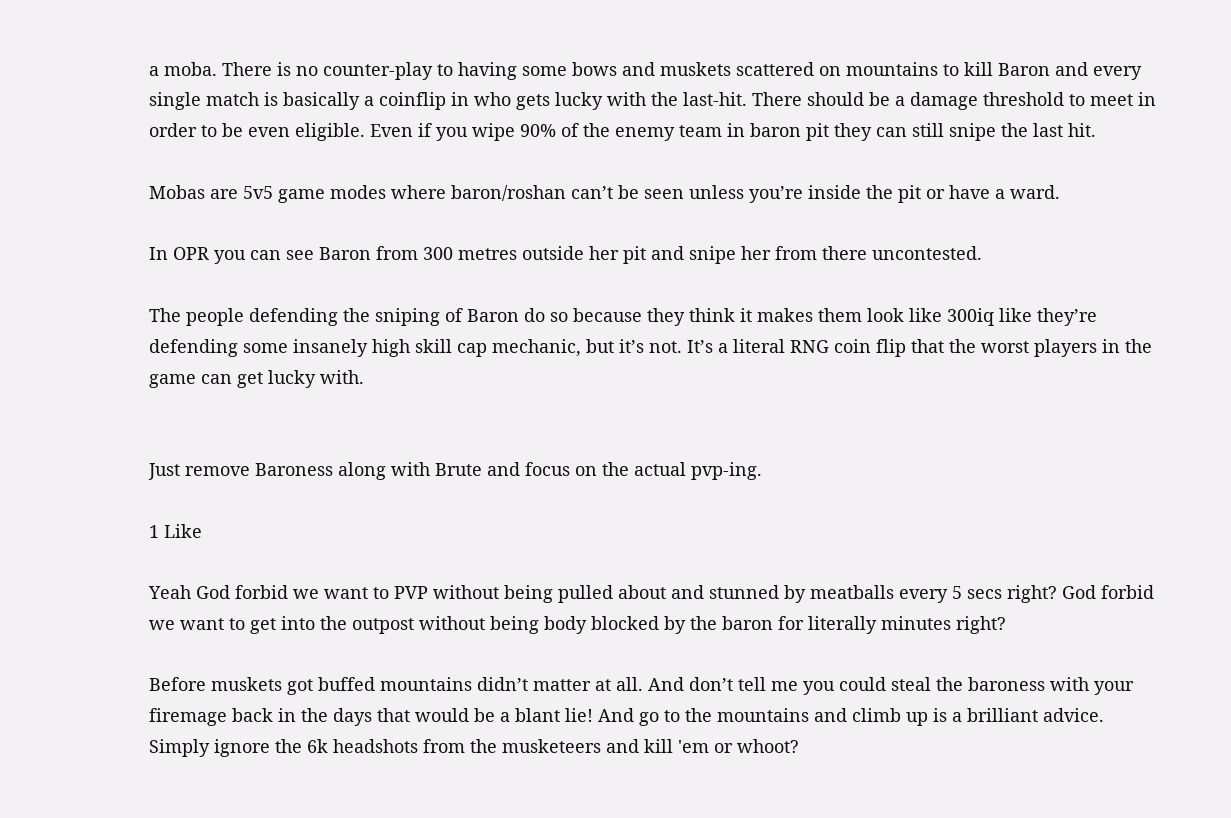a moba. There is no counter-play to having some bows and muskets scattered on mountains to kill Baron and every single match is basically a coinflip in who gets lucky with the last-hit. There should be a damage threshold to meet in order to be even eligible. Even if you wipe 90% of the enemy team in baron pit they can still snipe the last hit.

Mobas are 5v5 game modes where baron/roshan can’t be seen unless you’re inside the pit or have a ward.

In OPR you can see Baron from 300 metres outside her pit and snipe her from there uncontested.

The people defending the sniping of Baron do so because they think it makes them look like 300iq like they’re defending some insanely high skill cap mechanic, but it’s not. It’s a literal RNG coin flip that the worst players in the game can get lucky with.


Just remove Baroness along with Brute and focus on the actual pvp-ing.

1 Like

Yeah God forbid we want to PVP without being pulled about and stunned by meatballs every 5 secs right? God forbid we want to get into the outpost without being body blocked by the baron for literally minutes right?

Before muskets got buffed mountains didn’t matter at all. And don’t tell me you could steal the baroness with your firemage back in the days that would be a blant lie! And go to the mountains and climb up is a brilliant advice. Simply ignore the 6k headshots from the musketeers and kill 'em or whoot?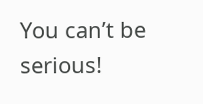You can’t be serious!